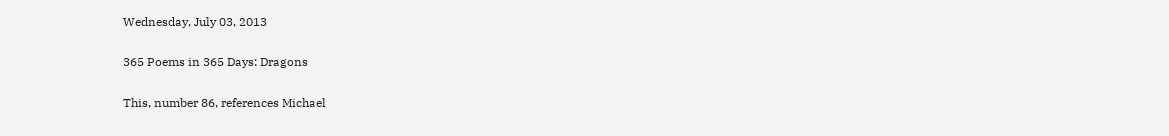Wednesday, July 03, 2013

365 Poems in 365 Days: Dragons

This, number 86, references Michael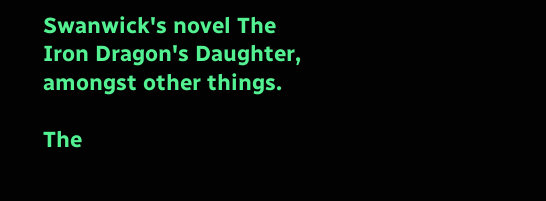Swanwick's novel The Iron Dragon's Daughter, amongst other things.

The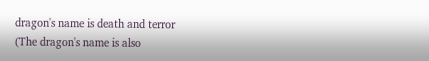dragon's name is death and terror
(The dragon's name is also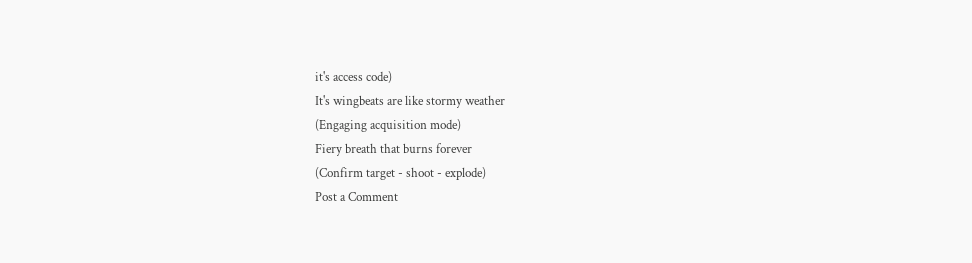it's access code)
It's wingbeats are like stormy weather
(Engaging acquisition mode)
Fiery breath that burns forever
(Confirm target - shoot - explode)
Post a Comment